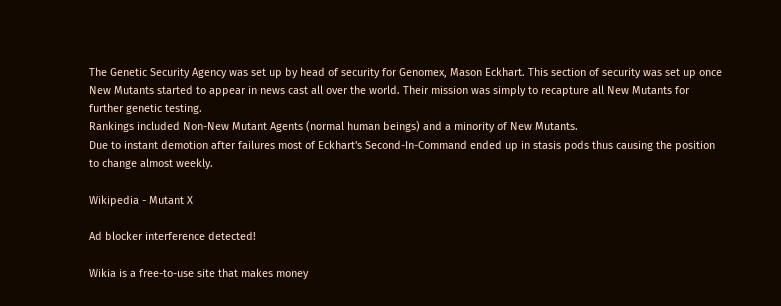The Genetic Security Agency was set up by head of security for Genomex, Mason Eckhart. This section of security was set up once New Mutants started to appear in news cast all over the world. Their mission was simply to recapture all New Mutants for further genetic testing.
Rankings included Non-New Mutant Agents (normal human beings) and a minority of New Mutants.
Due to instant demotion after failures most of Eckhart's Second-In-Command ended up in stasis pods thus causing the position to change almost weekly.

Wikipedia - Mutant X

Ad blocker interference detected!

Wikia is a free-to-use site that makes money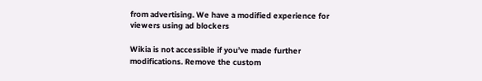from advertising. We have a modified experience for viewers using ad blockers

Wikia is not accessible if you’ve made further modifications. Remove the custom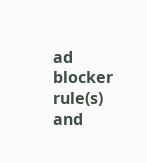ad blocker rule(s) and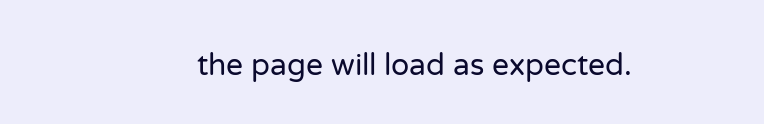the page will load as expected.